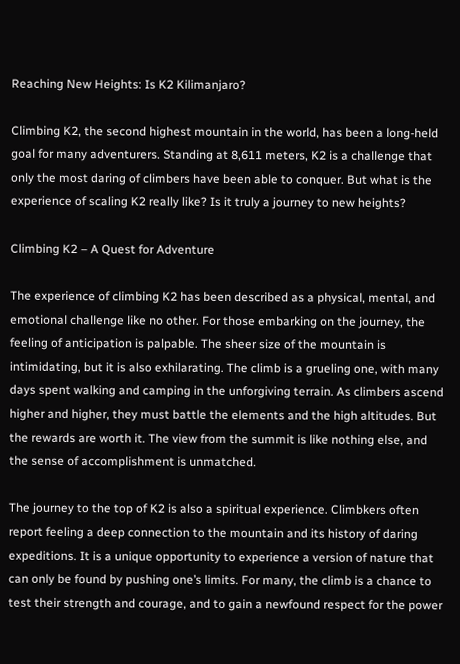Reaching New Heights: Is K2 Kilimanjaro?

Climbing K2, the second highest mountain in the world, has been a long-held goal for many adventurers. Standing at 8,611 meters, K2 is a challenge that only the most daring of climbers have been able to conquer. But what is the experience of scaling K2 really like? Is it truly a journey to new heights?

Climbing K2 – A Quest for Adventure

The experience of climbing K2 has been described as a physical, mental, and emotional challenge like no other. For those embarking on the journey, the feeling of anticipation is palpable. The sheer size of the mountain is intimidating, but it is also exhilarating. The climb is a grueling one, with many days spent walking and camping in the unforgiving terrain. As climbers ascend higher and higher, they must battle the elements and the high altitudes. But the rewards are worth it. The view from the summit is like nothing else, and the sense of accomplishment is unmatched.

The journey to the top of K2 is also a spiritual experience. Climbkers often report feeling a deep connection to the mountain and its history of daring expeditions. It is a unique opportunity to experience a version of nature that can only be found by pushing one’s limits. For many, the climb is a chance to test their strength and courage, and to gain a newfound respect for the power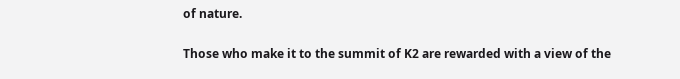of nature.

Those who make it to the summit of K2 are rewarded with a view of the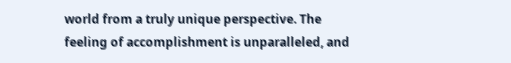world from a truly unique perspective. The feeling of accomplishment is unparalleled, and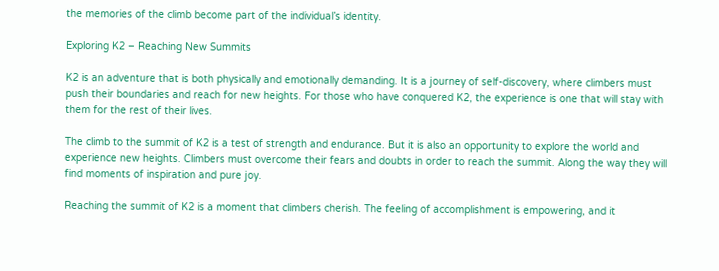the memories of the climb become part of the individual’s identity.

Exploring K2 – Reaching New Summits

K2 is an adventure that is both physically and emotionally demanding. It is a journey of self-discovery, where climbers must push their boundaries and reach for new heights. For those who have conquered K2, the experience is one that will stay with them for the rest of their lives.

The climb to the summit of K2 is a test of strength and endurance. But it is also an opportunity to explore the world and experience new heights. Climbers must overcome their fears and doubts in order to reach the summit. Along the way they will find moments of inspiration and pure joy.

Reaching the summit of K2 is a moment that climbers cherish. The feeling of accomplishment is empowering, and it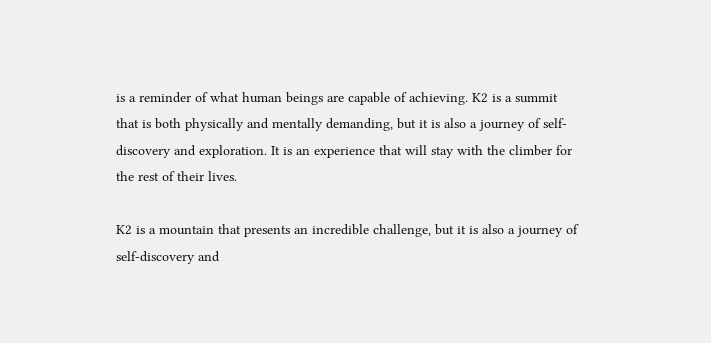is a reminder of what human beings are capable of achieving. K2 is a summit that is both physically and mentally demanding, but it is also a journey of self-discovery and exploration. It is an experience that will stay with the climber for the rest of their lives.

K2 is a mountain that presents an incredible challenge, but it is also a journey of self-discovery and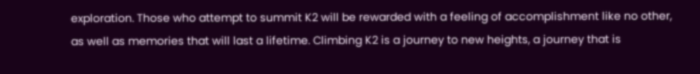exploration. Those who attempt to summit K2 will be rewarded with a feeling of accomplishment like no other, as well as memories that will last a lifetime. Climbing K2 is a journey to new heights, a journey that is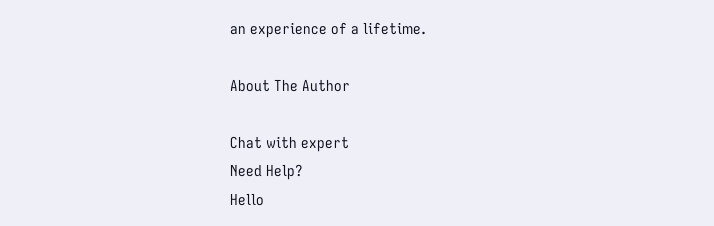an experience of a lifetime.

About The Author

Chat with expert
Need Help?
Hello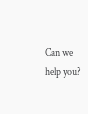Can we help you?